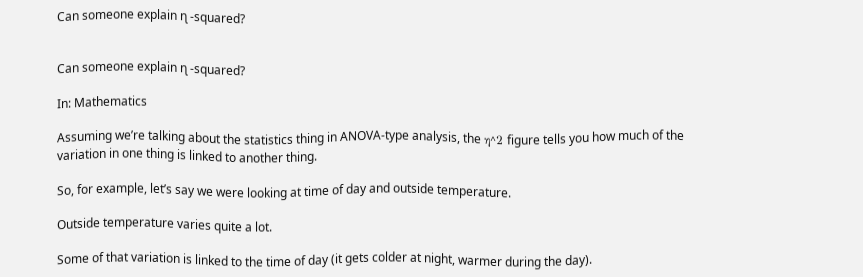Can someone explain ɳ -squared?


Can someone explain ɳ -squared?

In: Mathematics

Assuming we’re talking about the statistics thing in ANOVA-type analysis, the η^2 figure tells you how much of the variation in one thing is linked to another thing.

So, for example, let’s say we were looking at time of day and outside temperature.

Outside temperature varies quite a lot.

Some of that variation is linked to the time of day (it gets colder at night, warmer during the day).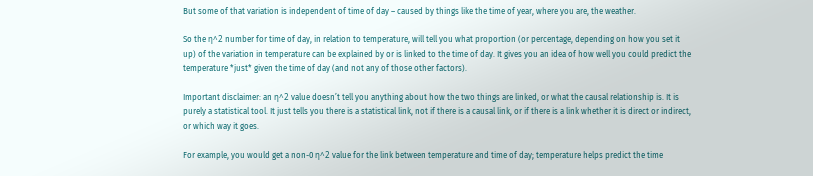But some of that variation is independent of time of day – caused by things like the time of year, where you are, the weather.

So the η^2 number for time of day, in relation to temperature, will tell you what proportion (or percentage, depending on how you set it up) of the variation in temperature can be explained by or is linked to the time of day. It gives you an idea of how well you could predict the temperature *just* given the time of day (and not any of those other factors).

Important disclaimer: an η^2 value doesn’t tell you anything about how the two things are linked, or what the causal relationship is. It is purely a statistical tool. It just tells you there is a statistical link, not if there is a causal link, or if there is a link whether it is direct or indirect, or which way it goes.

For example, you would get a non-0 η^2 value for the link between temperature and time of day; temperature helps predict the time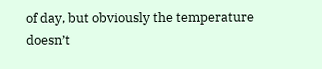of day, but obviously the temperature doesn’t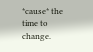*cause* the time to change.